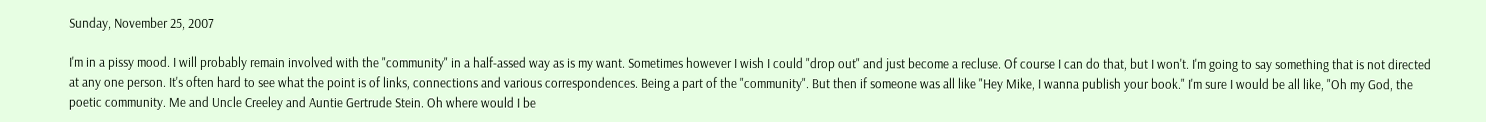Sunday, November 25, 2007

I'm in a pissy mood. I will probably remain involved with the "community" in a half-assed way as is my want. Sometimes however I wish I could "drop out" and just become a recluse. Of course I can do that, but I won't. I'm going to say something that is not directed at any one person. It's often hard to see what the point is of links, connections and various correspondences. Being a part of the "community". But then if someone was all like "Hey Mike, I wanna publish your book." I'm sure I would be all like, "Oh my God, the poetic community. Me and Uncle Creeley and Auntie Gertrude Stein. Oh where would I be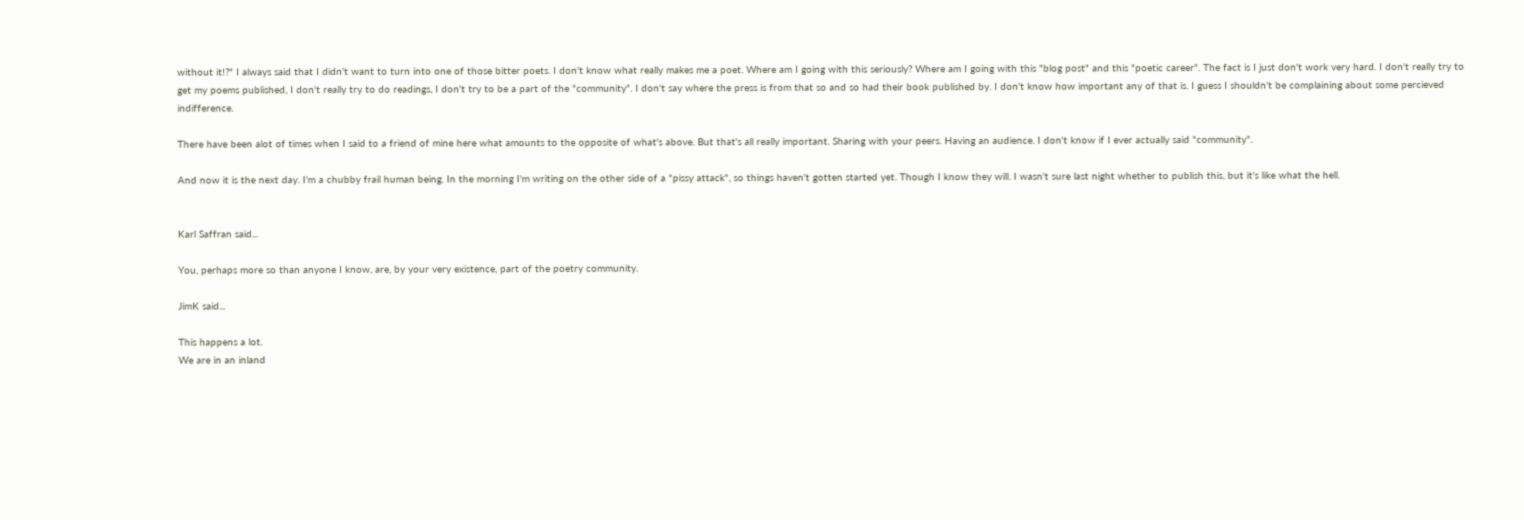without it!?" I always said that I didn't want to turn into one of those bitter poets. I don't know what really makes me a poet. Where am I going with this seriously? Where am I going with this "blog post" and this "poetic career". The fact is I just don't work very hard. I don't really try to get my poems published, I don't really try to do readings, I don't try to be a part of the "community". I don't say where the press is from that so and so had their book published by. I don't know how important any of that is. I guess I shouldn't be complaining about some percieved indifference.

There have been alot of times when I said to a friend of mine here what amounts to the opposite of what's above. But that's all really important. Sharing with your peers. Having an audience. I don't know if I ever actually said "community".

And now it is the next day. I'm a chubby frail human being. In the morning I'm writing on the other side of a "pissy attack", so things haven't gotten started yet. Though I know they will. I wasn't sure last night whether to publish this, but it's like what the hell.


Karl Saffran said...

You, perhaps more so than anyone I know, are, by your very existence, part of the poetry community.

JimK said...

This happens a lot.
We are in an inland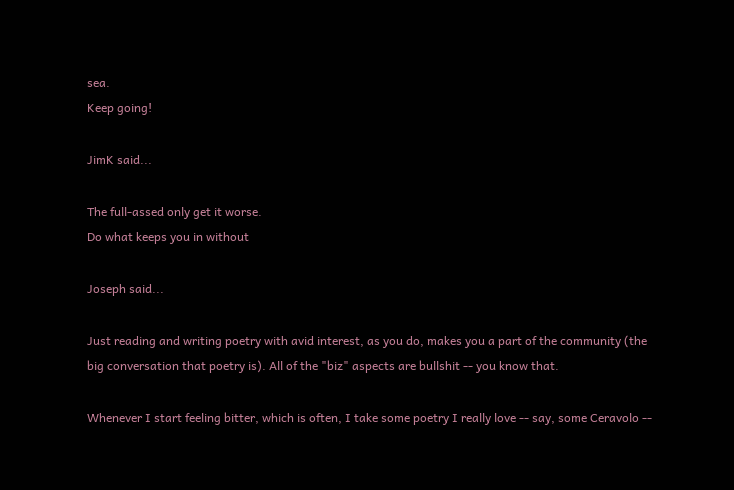sea.
Keep going!

JimK said...

The full-assed only get it worse.
Do what keeps you in without

Joseph said...

Just reading and writing poetry with avid interest, as you do, makes you a part of the community (the big conversation that poetry is). All of the "biz" aspects are bullshit -- you know that.

Whenever I start feeling bitter, which is often, I take some poetry I really love -- say, some Ceravolo --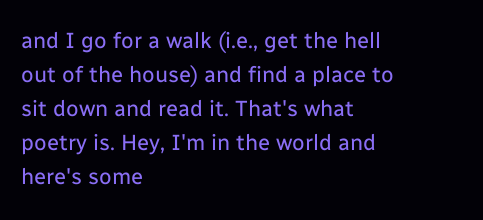and I go for a walk (i.e., get the hell out of the house) and find a place to sit down and read it. That's what poetry is. Hey, I'm in the world and here's some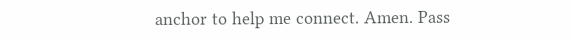anchor to help me connect. Amen. Pass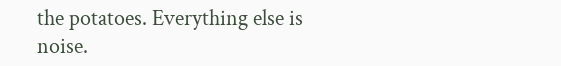the potatoes. Everything else is noise.